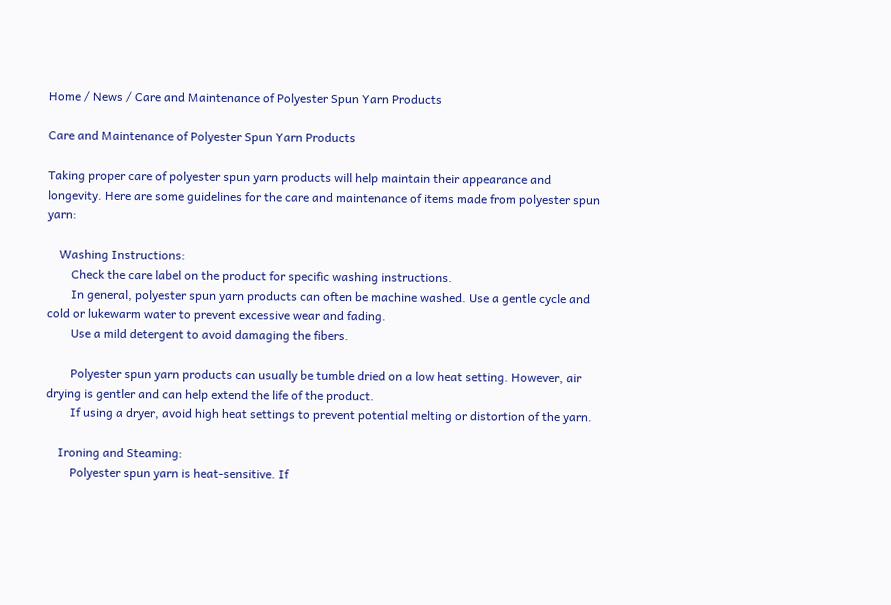Home / News / Care and Maintenance of Polyester Spun Yarn Products

Care and Maintenance of Polyester Spun Yarn Products

Taking proper care of polyester spun yarn products will help maintain their appearance and longevity. Here are some guidelines for the care and maintenance of items made from polyester spun yarn:

    Washing Instructions:
        Check the care label on the product for specific washing instructions.
        In general, polyester spun yarn products can often be machine washed. Use a gentle cycle and cold or lukewarm water to prevent excessive wear and fading.
        Use a mild detergent to avoid damaging the fibers.

        Polyester spun yarn products can usually be tumble dried on a low heat setting. However, air drying is gentler and can help extend the life of the product.
        If using a dryer, avoid high heat settings to prevent potential melting or distortion of the yarn.

    Ironing and Steaming:
        Polyester spun yarn is heat-sensitive. If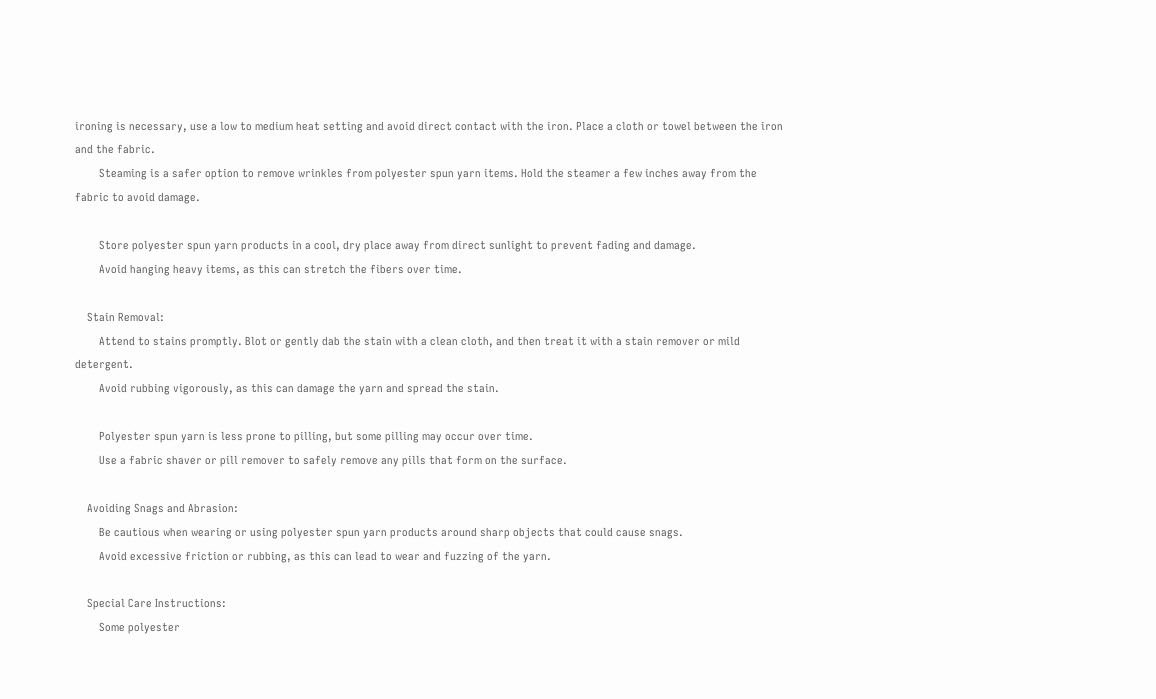ironing is necessary, use a low to medium heat setting and avoid direct contact with the iron. Place a cloth or towel between the iron and the fabric.
        Steaming is a safer option to remove wrinkles from polyester spun yarn items. Hold the steamer a few inches away from the fabric to avoid damage.

        Store polyester spun yarn products in a cool, dry place away from direct sunlight to prevent fading and damage.
        Avoid hanging heavy items, as this can stretch the fibers over time.

    Stain Removal:
        Attend to stains promptly. Blot or gently dab the stain with a clean cloth, and then treat it with a stain remover or mild detergent.
        Avoid rubbing vigorously, as this can damage the yarn and spread the stain.

        Polyester spun yarn is less prone to pilling, but some pilling may occur over time.
        Use a fabric shaver or pill remover to safely remove any pills that form on the surface.

    Avoiding Snags and Abrasion:
        Be cautious when wearing or using polyester spun yarn products around sharp objects that could cause snags.
        Avoid excessive friction or rubbing, as this can lead to wear and fuzzing of the yarn.

    Special Care Instructions:
        Some polyester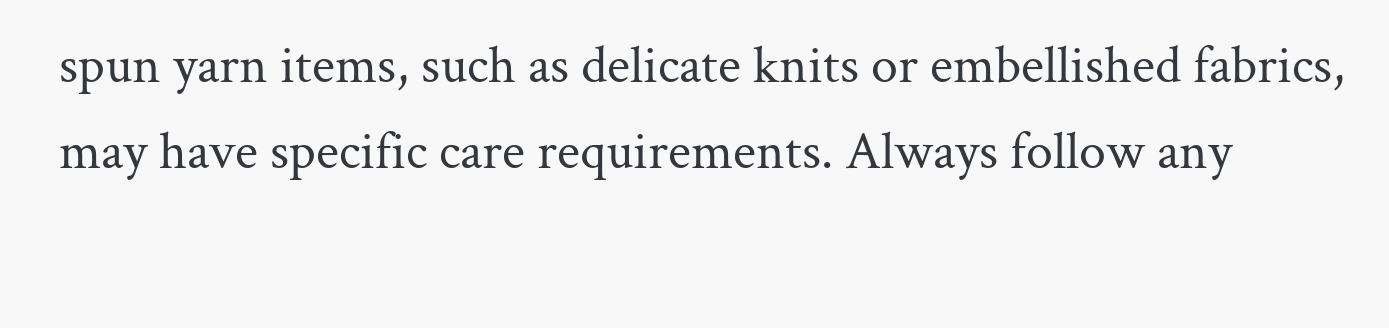spun yarn items, such as delicate knits or embellished fabrics, may have specific care requirements. Always follow any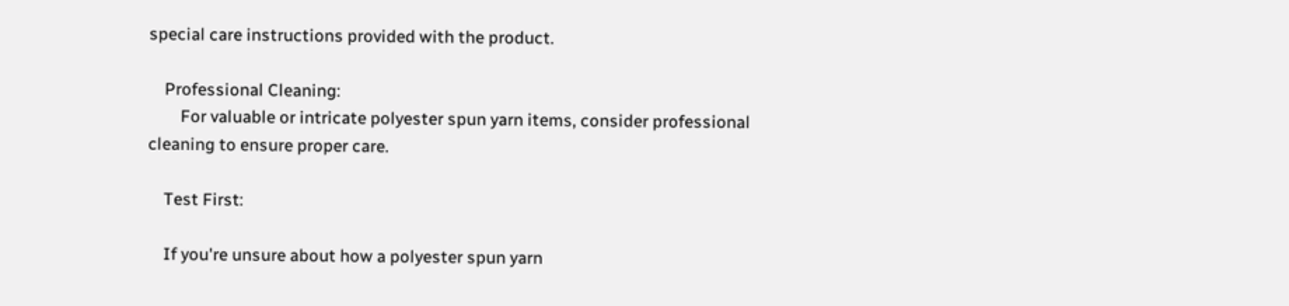special care instructions provided with the product.

    Professional Cleaning:
        For valuable or intricate polyester spun yarn items, consider professional cleaning to ensure proper care.

    Test First:

    If you're unsure about how a polyester spun yarn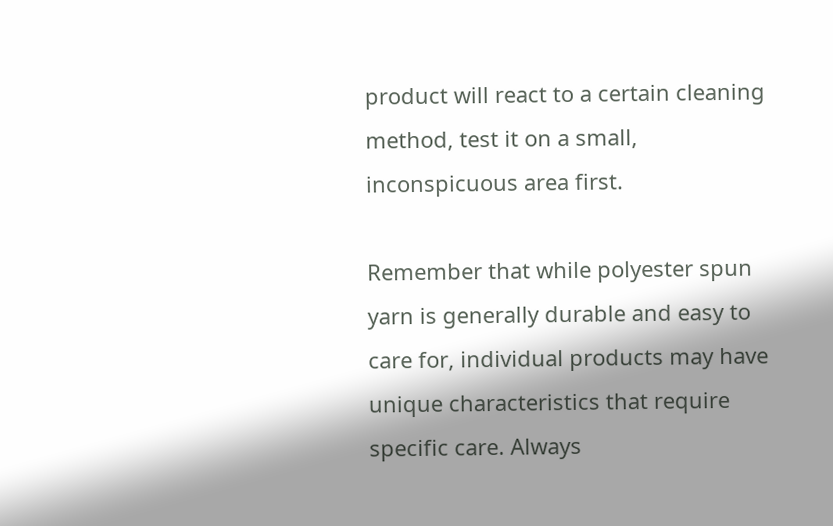product will react to a certain cleaning method, test it on a small, inconspicuous area first.

Remember that while polyester spun yarn is generally durable and easy to care for, individual products may have unique characteristics that require specific care. Always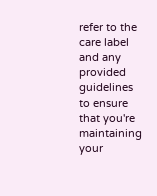refer to the care label and any provided guidelines to ensure that you're maintaining your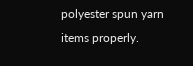polyester spun yarn items properly.